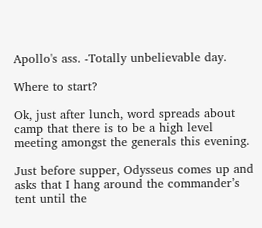Apollo's ass. -Totally unbelievable day.

Where to start?

Ok, just after lunch, word spreads about camp that there is to be a high level meeting amongst the generals this evening.

Just before supper, Odysseus comes up and asks that I hang around the commander’s tent until the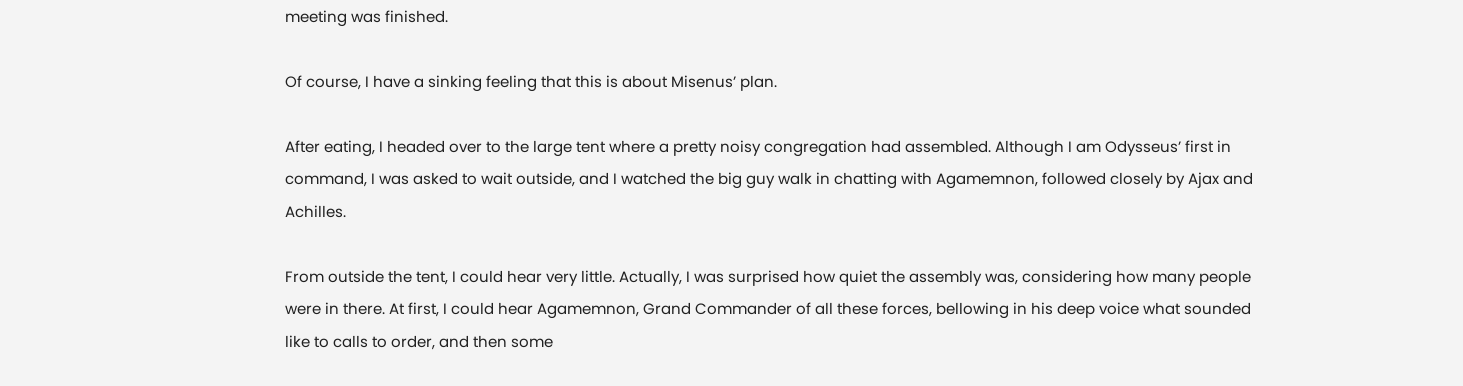meeting was finished.

Of course, I have a sinking feeling that this is about Misenus’ plan.

After eating, I headed over to the large tent where a pretty noisy congregation had assembled. Although I am Odysseus’ first in command, I was asked to wait outside, and I watched the big guy walk in chatting with Agamemnon, followed closely by Ajax and Achilles.

From outside the tent, I could hear very little. Actually, I was surprised how quiet the assembly was, considering how many people were in there. At first, I could hear Agamemnon, Grand Commander of all these forces, bellowing in his deep voice what sounded like to calls to order, and then some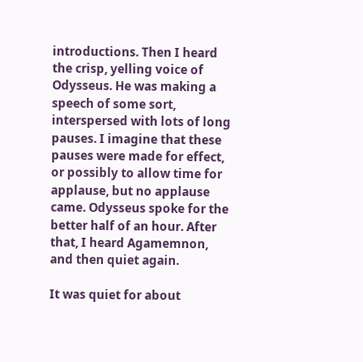introductions. Then I heard the crisp, yelling voice of Odysseus. He was making a speech of some sort, interspersed with lots of long pauses. I imagine that these pauses were made for effect, or possibly to allow time for applause, but no applause came. Odysseus spoke for the better half of an hour. After that, I heard Agamemnon, and then quiet again.

It was quiet for about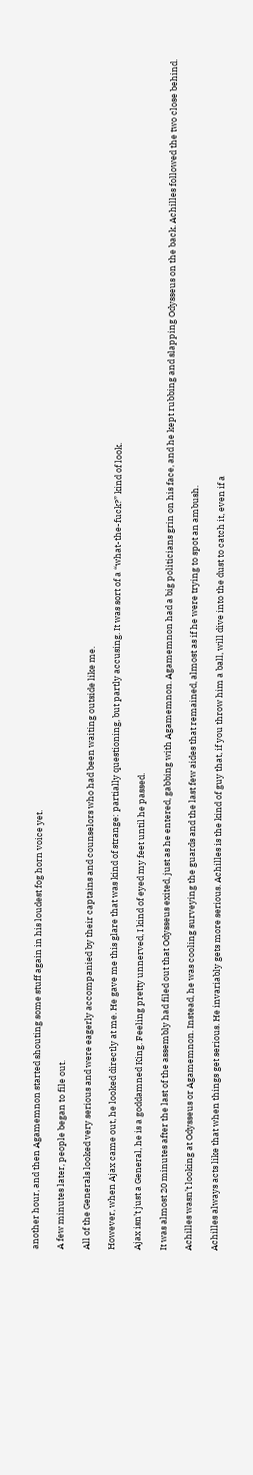another hour, and then Agamemnon started shouting some stuff again in his loudest fog horn voice yet.

A few minutes later, people began to file out.

All of the Generals looked very serious and were eagerly accompanied by their captains and counselors who had been waiting outside like me.

However, when Ajax came out, he looked directly at me. He gave me this glare that was kind of strange: partially questioning, but partly accusing. It was sort of a “what-the-fuck?” kind of look.

Ajax isn’t just a General, he is a goddamned King. Feeling pretty unnerved, I kind of eyed my feet until he passed.

It was almost 20 minutes after the last of the assembly had filed out that Odysseus exited, just as he entered, gabbing with Agamemnon. Agamemnon had a big politicians grin on his face, and he kept rubbing and slapping Odysseus on the back. Achilles followed the two close behind.

Achilles wasn’t looking at Odysseus or Agamemnon. Instead, he was cooling surveying the guards and the last few aides that remained, almost as if he were trying to spot an ambush.

Achilles always acts like that when things get serious. He invariably gets more serious. Achilles is the kind of guy that, if you throw him a ball, will dive into the dust to catch it, even if a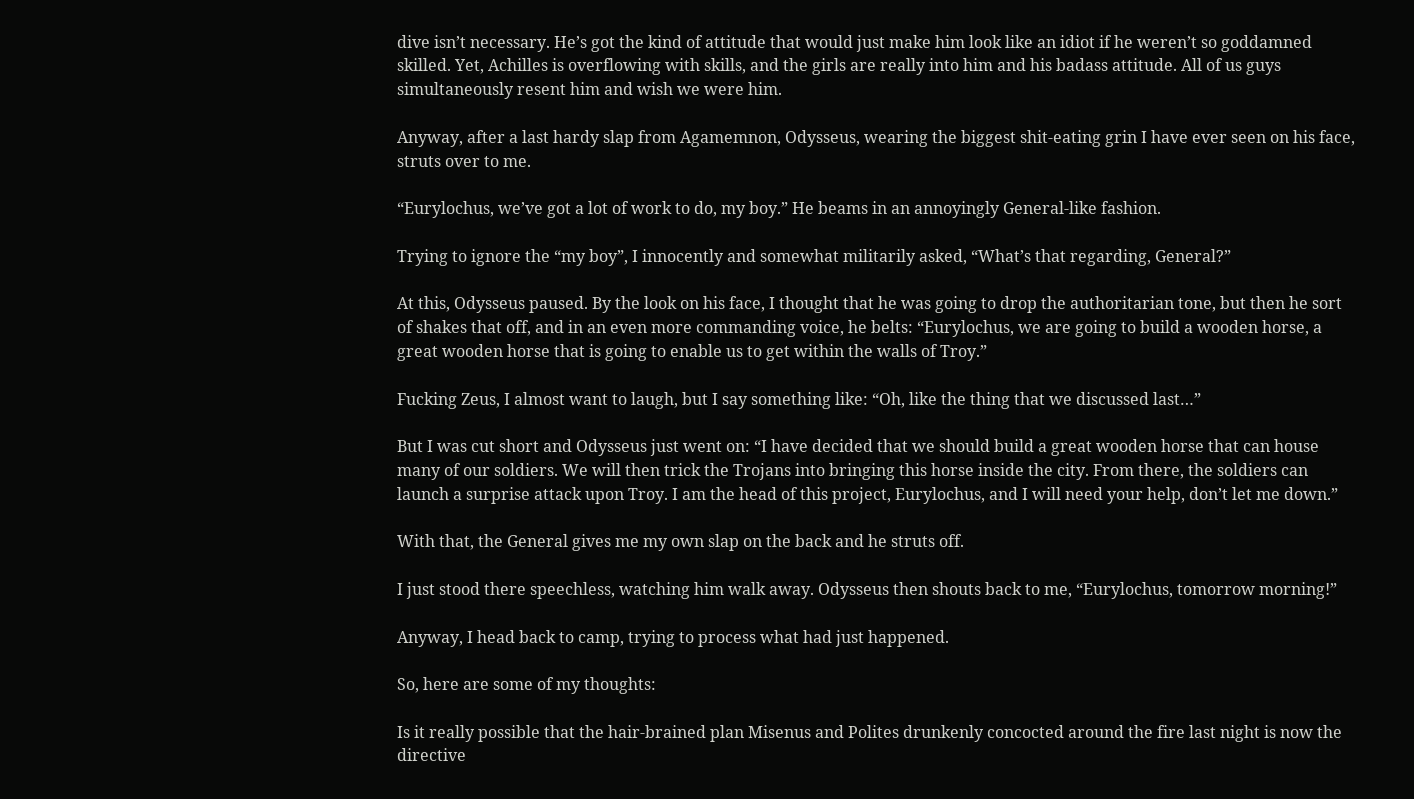dive isn’t necessary. He’s got the kind of attitude that would just make him look like an idiot if he weren’t so goddamned skilled. Yet, Achilles is overflowing with skills, and the girls are really into him and his badass attitude. All of us guys simultaneously resent him and wish we were him.

Anyway, after a last hardy slap from Agamemnon, Odysseus, wearing the biggest shit-eating grin I have ever seen on his face, struts over to me.

“Eurylochus, we’ve got a lot of work to do, my boy.” He beams in an annoyingly General-like fashion.

Trying to ignore the “my boy”, I innocently and somewhat militarily asked, “What’s that regarding, General?”

At this, Odysseus paused. By the look on his face, I thought that he was going to drop the authoritarian tone, but then he sort of shakes that off, and in an even more commanding voice, he belts: “Eurylochus, we are going to build a wooden horse, a great wooden horse that is going to enable us to get within the walls of Troy.”

Fucking Zeus, I almost want to laugh, but I say something like: “Oh, like the thing that we discussed last…”

But I was cut short and Odysseus just went on: “I have decided that we should build a great wooden horse that can house many of our soldiers. We will then trick the Trojans into bringing this horse inside the city. From there, the soldiers can launch a surprise attack upon Troy. I am the head of this project, Eurylochus, and I will need your help, don’t let me down.”

With that, the General gives me my own slap on the back and he struts off.

I just stood there speechless, watching him walk away. Odysseus then shouts back to me, “Eurylochus, tomorrow morning!”

Anyway, I head back to camp, trying to process what had just happened.

So, here are some of my thoughts:

Is it really possible that the hair-brained plan Misenus and Polites drunkenly concocted around the fire last night is now the directive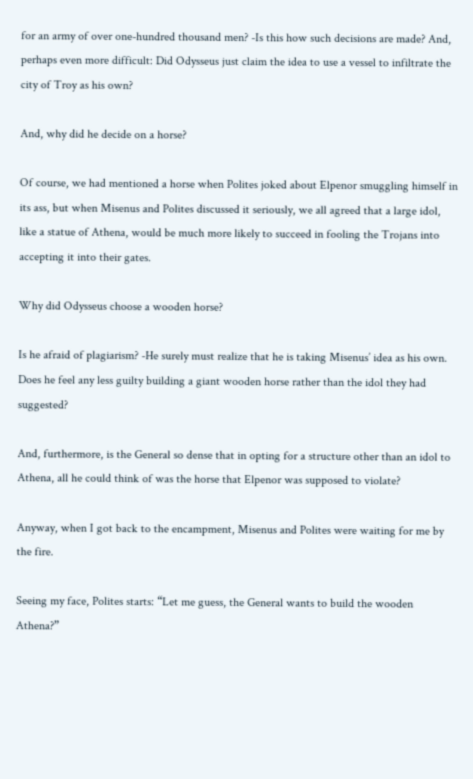for an army of over one-hundred thousand men? -Is this how such decisions are made? And, perhaps even more difficult: Did Odysseus just claim the idea to use a vessel to infiltrate the city of Troy as his own?

And, why did he decide on a horse?

Of course, we had mentioned a horse when Polites joked about Elpenor smuggling himself in its ass, but when Misenus and Polites discussed it seriously, we all agreed that a large idol, like a statue of Athena, would be much more likely to succeed in fooling the Trojans into accepting it into their gates.

Why did Odysseus choose a wooden horse?

Is he afraid of plagiarism? -He surely must realize that he is taking Misenus’ idea as his own. Does he feel any less guilty building a giant wooden horse rather than the idol they had suggested?

And, furthermore, is the General so dense that in opting for a structure other than an idol to Athena, all he could think of was the horse that Elpenor was supposed to violate?

Anyway, when I got back to the encampment, Misenus and Polites were waiting for me by the fire.

Seeing my face, Polites starts: “Let me guess, the General wants to build the wooden Athena?”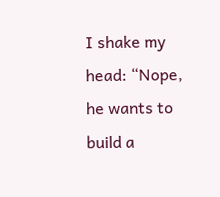I shake my head: “Nope, he wants to build a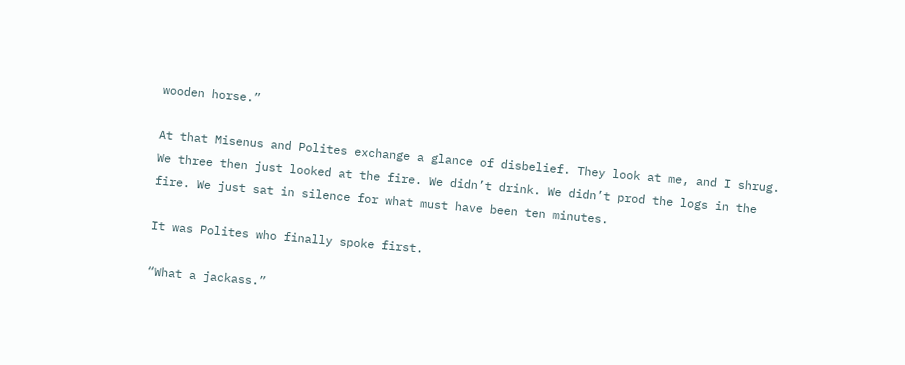wooden horse.”

At that Misenus and Polites exchange a glance of disbelief. They look at me, and I shrug. We three then just looked at the fire. We didn’t drink. We didn’t prod the logs in the fire. We just sat in silence for what must have been ten minutes.

It was Polites who finally spoke first.

“What a jackass.”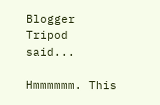Blogger Tripod said...

Hmmmmmm. This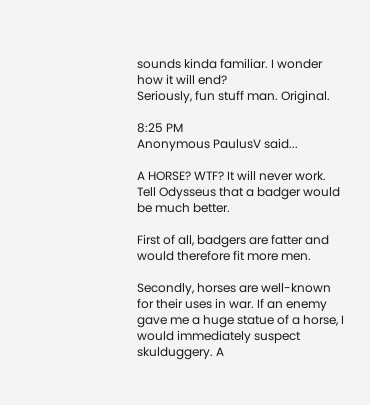sounds kinda familiar. I wonder how it will end?
Seriously, fun stuff man. Original.

8:25 PM
Anonymous PaulusV said...

A HORSE? WTF? It will never work. Tell Odysseus that a badger would be much better.

First of all, badgers are fatter and would therefore fit more men.

Secondly, horses are well-known for their uses in war. If an enemy gave me a huge statue of a horse, I would immediately suspect skulduggery. A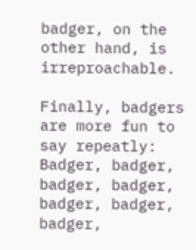badger, on the other hand, is irreproachable.

Finally, badgers are more fun to say repeatly: Badger, badger, badger, badger, badger, badger, badger,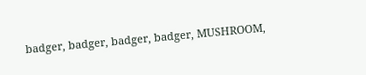badger, badger, badger, badger, MUSHROOM,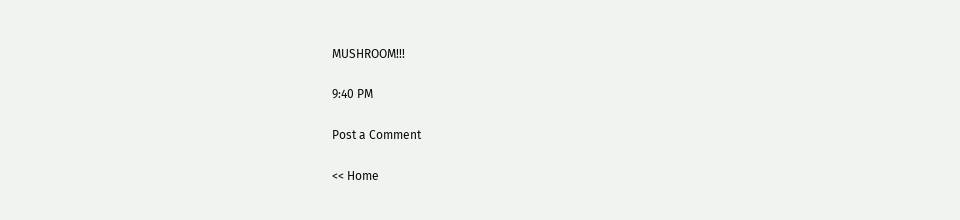MUSHROOM!!!

9:40 PM

Post a Comment

<< Home